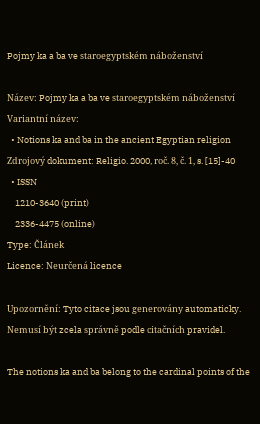Pojmy ka a ba ve staroegyptském náboženství

Název: Pojmy ka a ba ve staroegyptském náboženství
Variantní název:
  • Notions ka and ba in the ancient Egyptian religion
Zdrojový dokument: Religio. 2000, roč. 8, č. 1, s. [15]-40
  • ISSN
    1210-3640 (print)
    2336-4475 (online)
Type: Článek
Licence: Neurčená licence

Upozornění: Tyto citace jsou generovány automaticky. Nemusí být zcela správně podle citačních pravidel.

The notions ka and ba belong to the cardinal points of the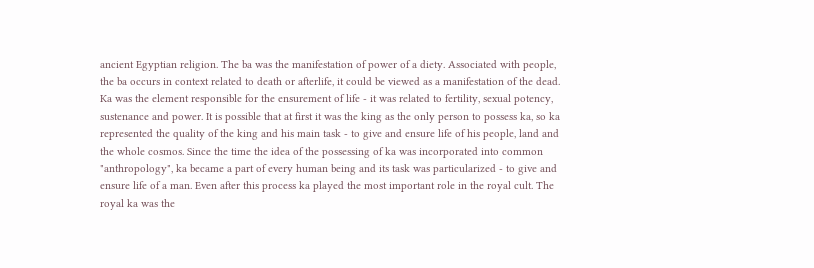ancient Egyptian religion. The ba was the manifestation of power of a diety. Associated with people, the ba occurs in context related to death or afterlife, it could be viewed as a manifestation of the dead. Ka was the element responsible for the ensurement of life - it was related to fertility, sexual potency, sustenance and power. It is possible that at first it was the king as the only person to possess ka, so ka represented the quality of the king and his main task - to give and ensure life of his people, land and the whole cosmos. Since the time the idea of the possessing of ka was incorporated into common "anthropology", ka became a part of every human being and its task was particularized - to give and ensure life of a man. Even after this process ka played the most important role in the royal cult. The royal ka was the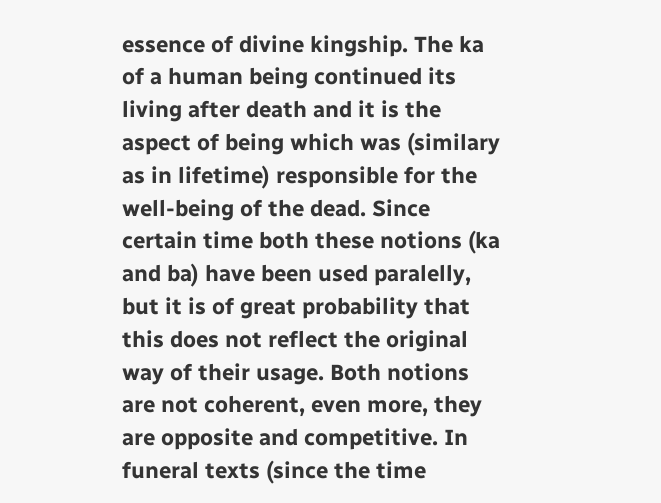essence of divine kingship. The ka of a human being continued its living after death and it is the aspect of being which was (similary as in lifetime) responsible for the well-being of the dead. Since certain time both these notions (ka and ba) have been used paralelly, but it is of great probability that this does not reflect the original way of their usage. Both notions are not coherent, even more, they are opposite and competitive. In funeral texts (since the time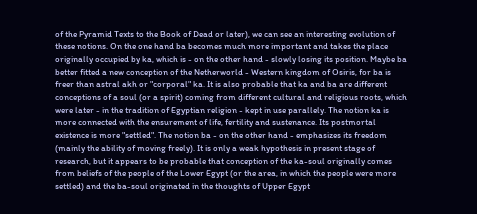of the Pyramid Texts to the Book of Dead or later), we can see an interesting evolution of these notions. On the one hand ba becomes much more important and takes the place originally occupied by ka, which is - on the other hand - slowly losing its position. Maybe ba better fitted a new conception of the Netherworld - Western kingdom of Osiris, for ba is freer than astral akh or "corporal" ka. It is also probable that ka and ba are different conceptions of a soul (or a spirit) coming from different cultural and religious roots, which were later - in the tradition of Egyptian religion - kept in use parallely. The notion ka is more connected with the ensurement of life, fertility and sustenance. Its postmortal existence is more "settled". The notion ba - on the other hand - emphasizes its freedom (mainly the ability of moving freely). It is only a weak hypothesis in present stage of research, but it appears to be probable that conception of the ka-soul originally comes from beliefs of the people of the Lower Egypt (or the area, in which the people were more settled) and the ba-soul originated in the thoughts of Upper Egypt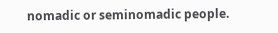nomadic or seminomadic people.